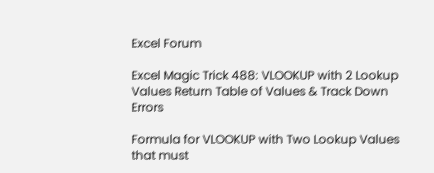Excel Forum

Excel Magic Trick 488: VLOOKUP with 2 Lookup Values Return Table of Values & Track Down Errors

Formula for VLOOKUP with Two Lookup Values that must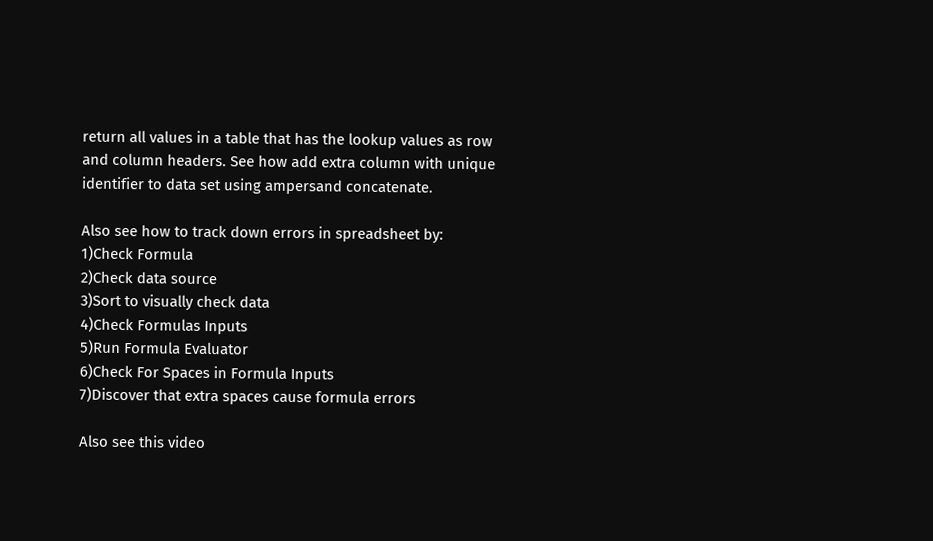return all values in a table that has the lookup values as row and column headers. See how add extra column with unique identifier to data set using ampersand concatenate.

Also see how to track down errors in spreadsheet by:
1)Check Formula
2)Check data source
3)Sort to visually check data
4)Check Formulas Inputs
5)Run Formula Evaluator
6)Check For Spaces in Formula Inputs
7)Discover that extra spaces cause formula errors

Also see this video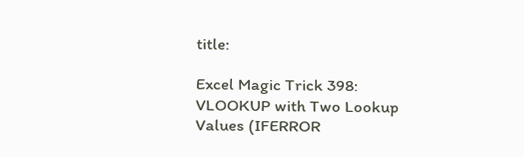title:

Excel Magic Trick 398: VLOOKUP with Two Lookup Values (IFERROR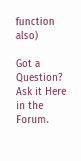function also)

Got a Question? Ask it Here in the Forum.